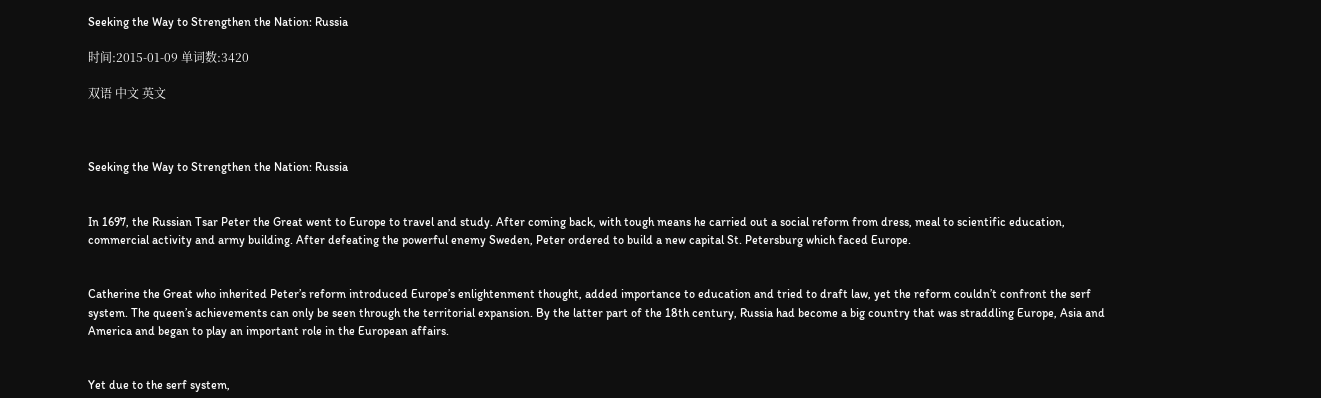Seeking the Way to Strengthen the Nation: Russia

时间:2015-01-09 单词数:3420

双语 中文 英文



Seeking the Way to Strengthen the Nation: Russia


In 1697, the Russian Tsar Peter the Great went to Europe to travel and study. After coming back, with tough means he carried out a social reform from dress, meal to scientific education, commercial activity and army building. After defeating the powerful enemy Sweden, Peter ordered to build a new capital St. Petersburg which faced Europe.


Catherine the Great who inherited Peter’s reform introduced Europe’s enlightenment thought, added importance to education and tried to draft law, yet the reform couldn’t confront the serf system. The queen’s achievements can only be seen through the territorial expansion. By the latter part of the 18th century, Russia had become a big country that was straddling Europe, Asia and America and began to play an important role in the European affairs.


Yet due to the serf system,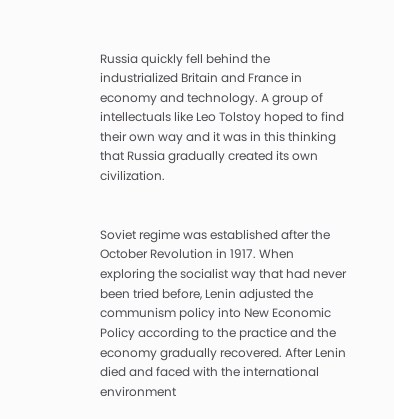Russia quickly fell behind the industrialized Britain and France in economy and technology. A group of intellectuals like Leo Tolstoy hoped to find their own way and it was in this thinking that Russia gradually created its own civilization.


Soviet regime was established after the October Revolution in 1917. When exploring the socialist way that had never been tried before, Lenin adjusted the communism policy into New Economic Policy according to the practice and the economy gradually recovered. After Lenin died and faced with the international environment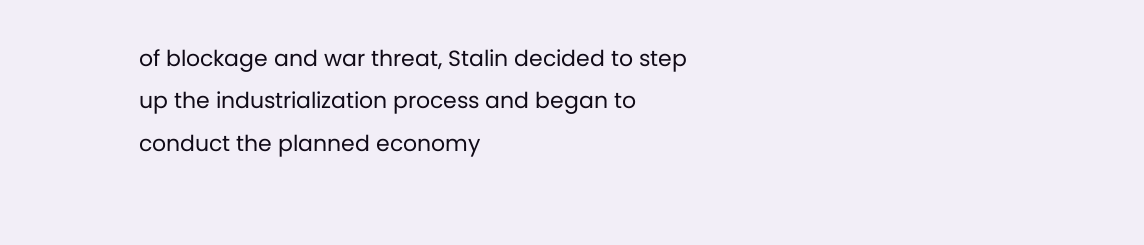of blockage and war threat, Stalin decided to step up the industrialization process and began to conduct the planned economy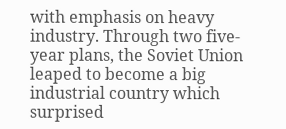with emphasis on heavy industry. Through two five-year plans, the Soviet Union leaped to become a big industrial country which surprised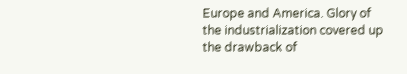Europe and America. Glory of the industrialization covered up the drawback of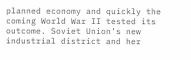planned economy and quickly the coming World War II tested its outcome. Soviet Union’s new industrial district and her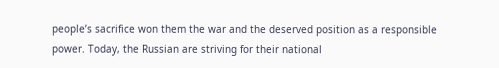people’s sacrifice won them the war and the deserved position as a responsible power. Today, the Russian are striving for their national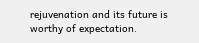rejuvenation and its future is worthy of expectation.